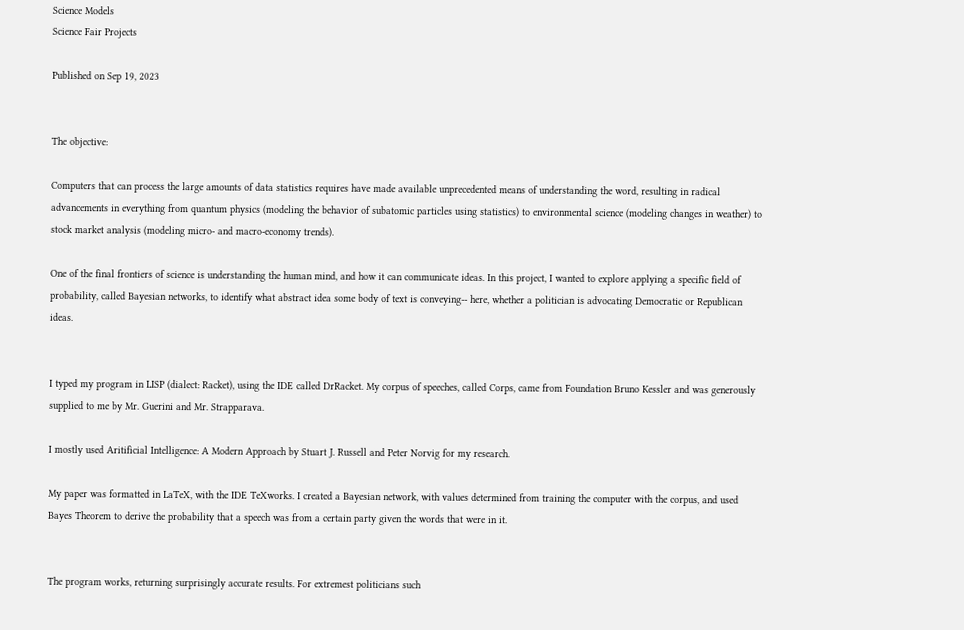Science Models
Science Fair Projects

Published on Sep 19, 2023


The objective:

Computers that can process the large amounts of data statistics requires have made available unprecedented means of understanding the word, resulting in radical advancements in everything from quantum physics (modeling the behavior of subatomic particles using statistics) to environmental science (modeling changes in weather) to stock market analysis (modeling micro- and macro-economy trends).

One of the final frontiers of science is understanding the human mind, and how it can communicate ideas. In this project, I wanted to explore applying a specific field of probability, called Bayesian networks, to identify what abstract idea some body of text is conveying-- here, whether a politician is advocating Democratic or Republican ideas.


I typed my program in LISP (dialect: Racket), using the IDE called DrRacket. My corpus of speeches, called Corps, came from Foundation Bruno Kessler and was generously supplied to me by Mr. Guerini and Mr. Strapparava.

I mostly used Aritificial Intelligence: A Modern Approach by Stuart J. Russell and Peter Norvig for my research.

My paper was formatted in LaTeX, with the IDE TeXworks. I created a Bayesian network, with values determined from training the computer with the corpus, and used Bayes Theorem to derive the probability that a speech was from a certain party given the words that were in it.


The program works, returning surprisingly accurate results. For extremest politicians such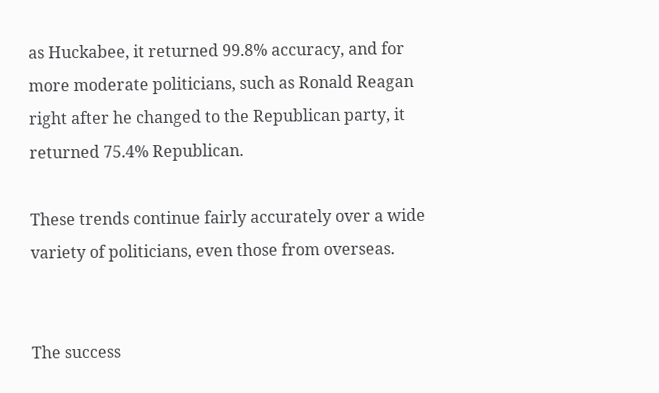as Huckabee, it returned 99.8% accuracy, and for more moderate politicians, such as Ronald Reagan right after he changed to the Republican party, it returned 75.4% Republican.

These trends continue fairly accurately over a wide variety of politicians, even those from overseas.


The success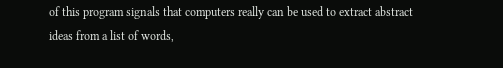of this program signals that computers really can be used to extract abstract ideas from a list of words,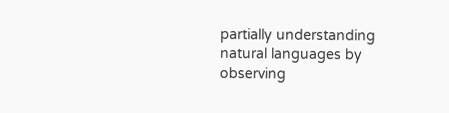partially understanding natural languages by observing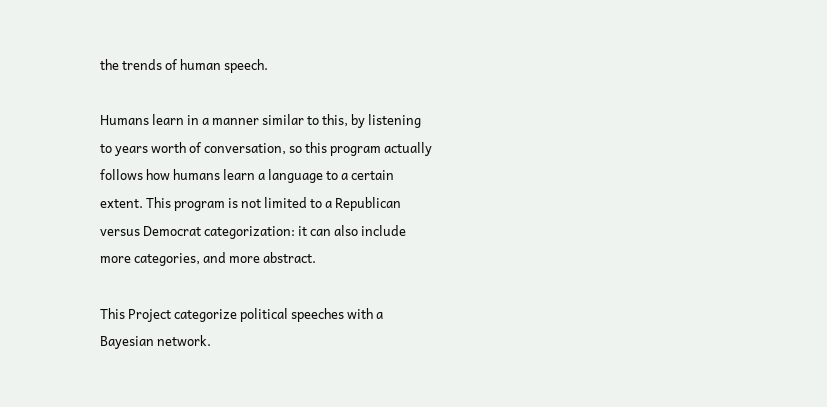the trends of human speech.

Humans learn in a manner similar to this, by listening to years worth of conversation, so this program actually follows how humans learn a language to a certain extent. This program is not limited to a Republican versus Democrat categorization: it can also include more categories, and more abstract.

This Project categorize political speeches with a Bayesian network.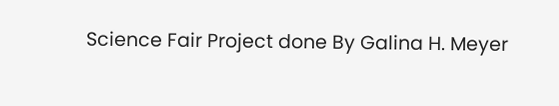Science Fair Project done By Galina H. Meyer